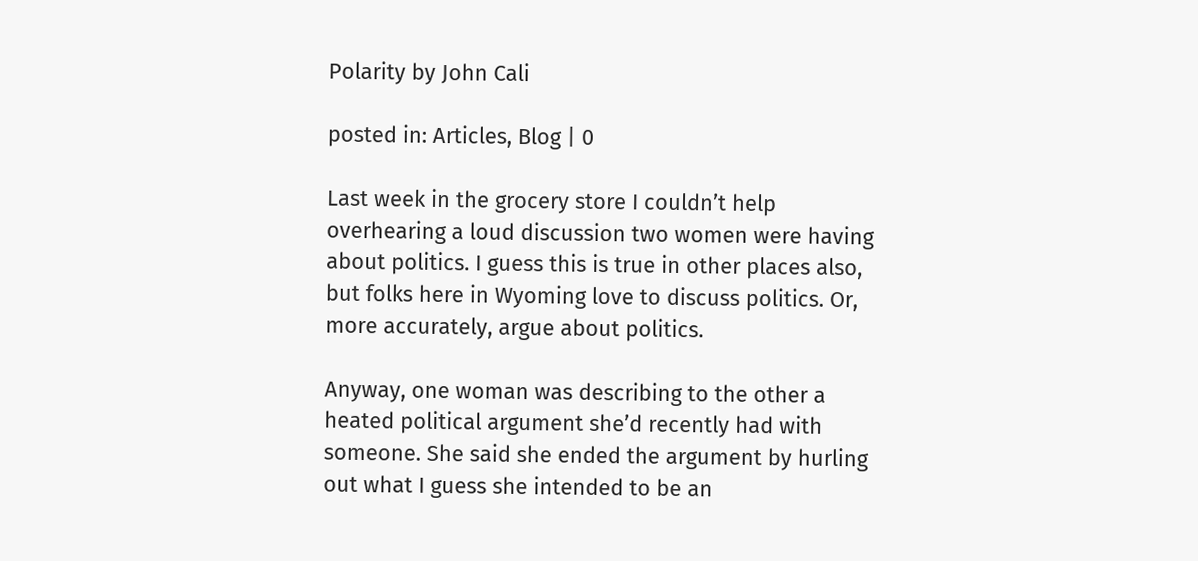Polarity by John Cali

posted in: Articles, Blog | 0

Last week in the grocery store I couldn’t help overhearing a loud discussion two women were having about politics. I guess this is true in other places also, but folks here in Wyoming love to discuss politics. Or, more accurately, argue about politics.

Anyway, one woman was describing to the other a heated political argument she’d recently had with someone. She said she ended the argument by hurling out what I guess she intended to be an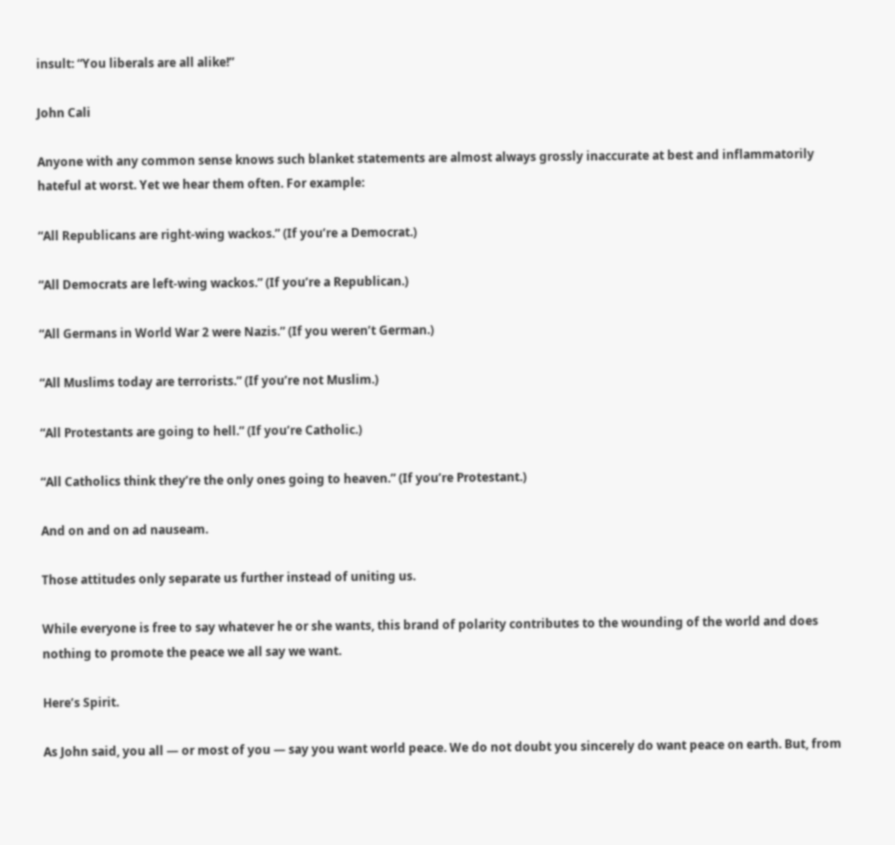insult: “You liberals are all alike!”

John Cali

Anyone with any common sense knows such blanket statements are almost always grossly inaccurate at best and inflammatorily hateful at worst. Yet we hear them often. For example:

“All Republicans are right-wing wackos.” (If you’re a Democrat.)

“All Democrats are left-wing wackos.” (If you’re a Republican.)

“All Germans in World War 2 were Nazis.” (If you weren’t German.)

“All Muslims today are terrorists.” (If you’re not Muslim.)

“All Protestants are going to hell.” (If you’re Catholic.)

“All Catholics think they’re the only ones going to heaven.” (If you’re Protestant.)

And on and on ad nauseam.

Those attitudes only separate us further instead of uniting us.

While everyone is free to say whatever he or she wants, this brand of polarity contributes to the wounding of the world and does nothing to promote the peace we all say we want.

Here’s Spirit.

As John said, you all — or most of you — say you want world peace. We do not doubt you sincerely do want peace on earth. But, from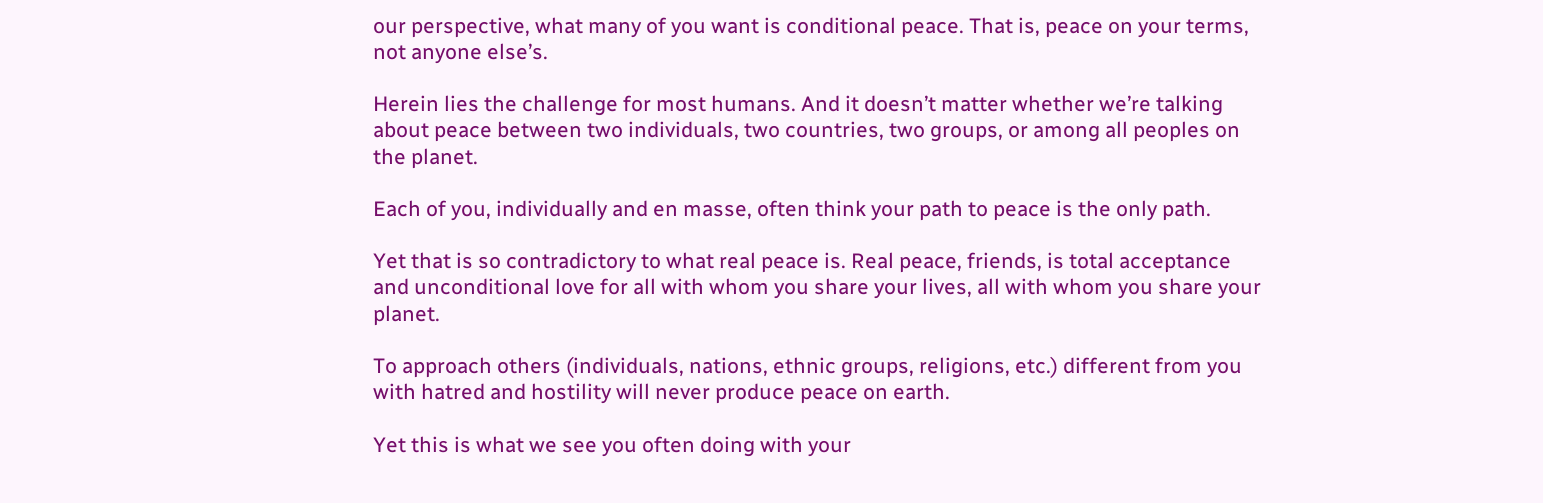our perspective, what many of you want is conditional peace. That is, peace on your terms, not anyone else’s.

Herein lies the challenge for most humans. And it doesn’t matter whether we’re talking about peace between two individuals, two countries, two groups, or among all peoples on the planet.

Each of you, individually and en masse, often think your path to peace is the only path.

Yet that is so contradictory to what real peace is. Real peace, friends, is total acceptance and unconditional love for all with whom you share your lives, all with whom you share your planet.

To approach others (individuals, nations, ethnic groups, religions, etc.) different from you with hatred and hostility will never produce peace on earth.

Yet this is what we see you often doing with your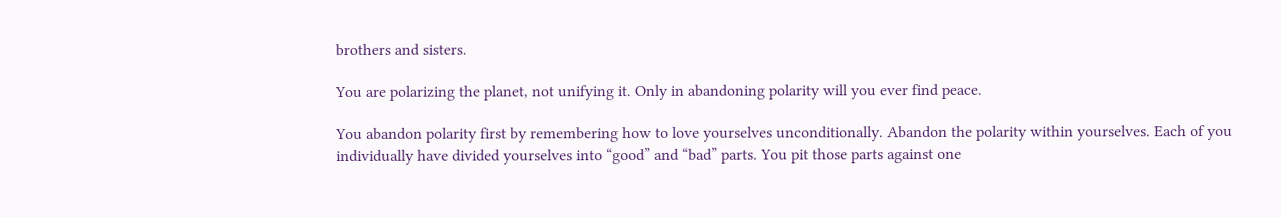brothers and sisters.

You are polarizing the planet, not unifying it. Only in abandoning polarity will you ever find peace.

You abandon polarity first by remembering how to love yourselves unconditionally. Abandon the polarity within yourselves. Each of you individually have divided yourselves into “good” and “bad” parts. You pit those parts against one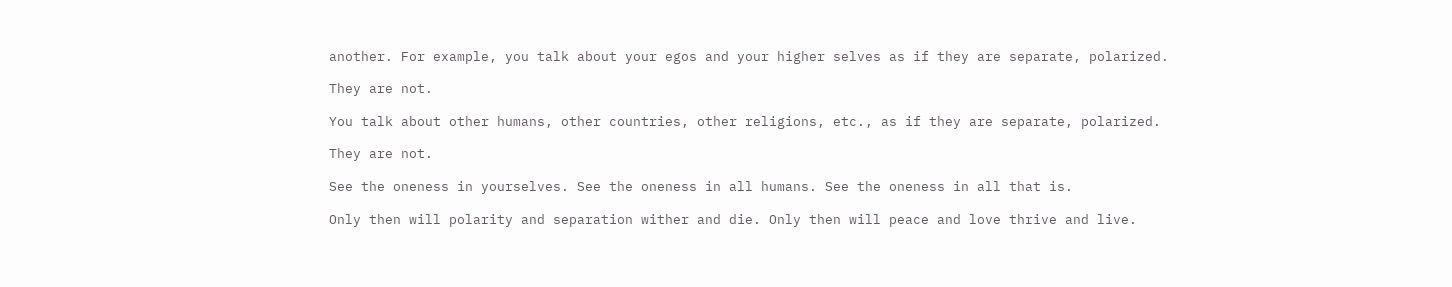another. For example, you talk about your egos and your higher selves as if they are separate, polarized.

They are not.

You talk about other humans, other countries, other religions, etc., as if they are separate, polarized.

They are not.

See the oneness in yourselves. See the oneness in all humans. See the oneness in all that is.

Only then will polarity and separation wither and die. Only then will peace and love thrive and live.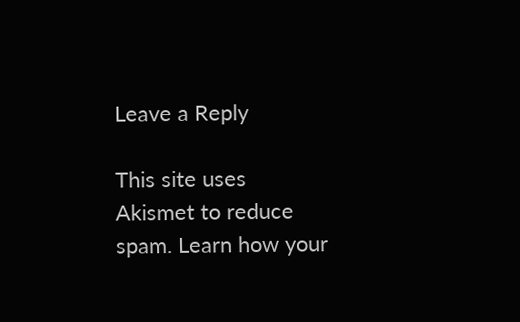Leave a Reply

This site uses Akismet to reduce spam. Learn how your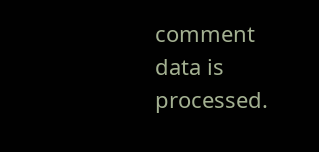comment data is processed.